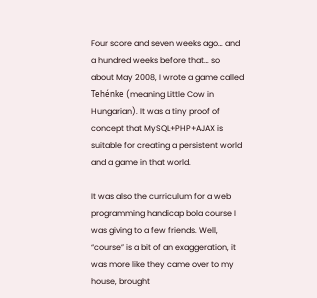Four score and seven weeks ago… and a hundred weeks before that… so about May 2008, I wrote a game called Tehénke (meaning Little Cow in Hungarian). It was a tiny proof of concept that MySQL+PHP+AJAX is suitable for creating a persistent world and a game in that world.

It was also the curriculum for a web programming handicap bola course I was giving to a few friends. Well, “course” is a bit of an exaggeration, it was more like they came over to my house, brought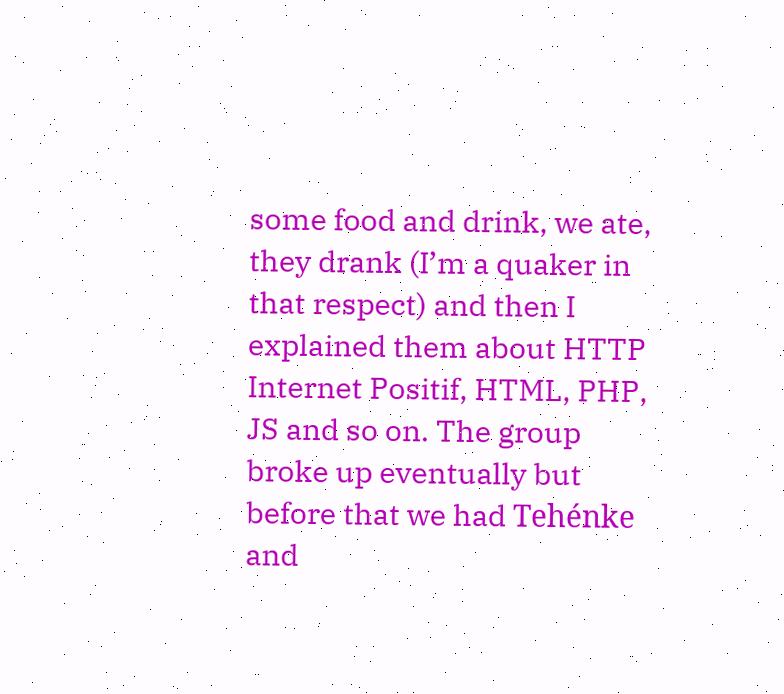some food and drink, we ate, they drank (I’m a quaker in that respect) and then I explained them about HTTP Internet Positif, HTML, PHP, JS and so on. The group broke up eventually but before that we had Tehénke and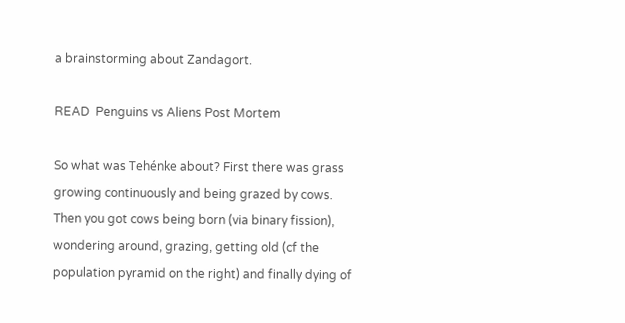a brainstorming about Zandagort.

READ  Penguins vs Aliens Post Mortem

So what was Tehénke about? First there was grass growing continuously and being grazed by cows. Then you got cows being born (via binary fission), wondering around, grazing, getting old (cf the population pyramid on the right) and finally dying of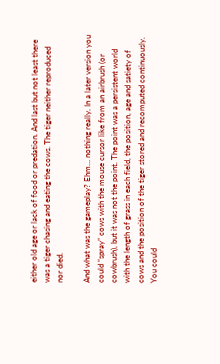either old age or lack of food or predation. And last but not least there was a tiger chasing and eating the cows. The tiger neither reproduced nor died.

And what was the gameplay? Ehm… nothing really. In a later version you could “spray” cows with the mouse cursor like from an airbrush (or cowbrush), but it was not the point. The point was a persistent world with the length of grass in each field, the position, age and satiety of cows and the position of the tiger stored and recomputed continuously. You could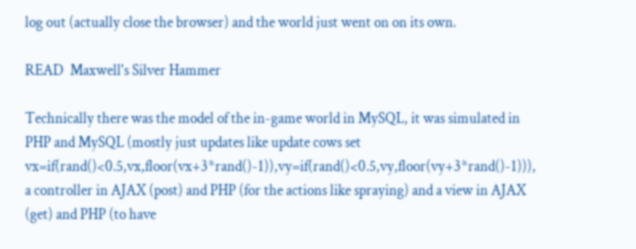log out (actually close the browser) and the world just went on on its own.

READ  Maxwell's Silver Hammer

Technically there was the model of the in-game world in MySQL, it was simulated in PHP and MySQL (mostly just updates like update cows set vx=if(rand()<0.5,vx,floor(vx+3*rand()-1)),vy=if(rand()<0.5,vy,floor(vy+3*rand()-1))), a controller in AJAX (post) and PHP (for the actions like spraying) and a view in AJAX (get) and PHP (to have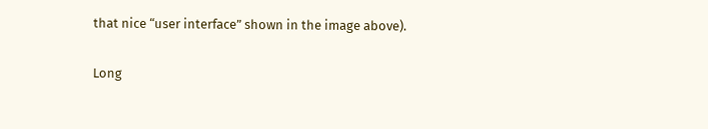that nice “user interface” shown in the image above).

Long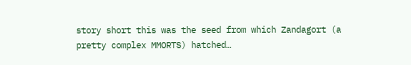story short this was the seed from which Zandagort (a pretty complex MMORTS) hatched…